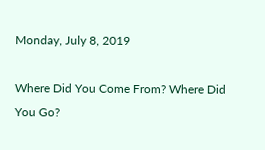Monday, July 8, 2019

Where Did You Come From? Where Did You Go?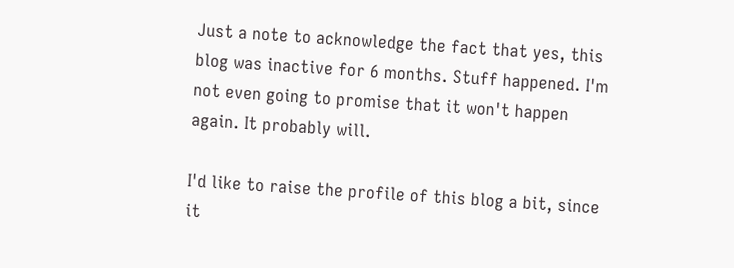Just a note to acknowledge the fact that yes, this blog was inactive for 6 months. Stuff happened. I'm not even going to promise that it won't happen again. It probably will.

I'd like to raise the profile of this blog a bit, since it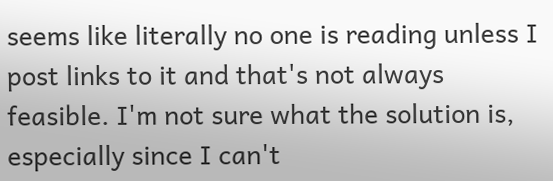seems like literally no one is reading unless I post links to it and that's not always feasible. I'm not sure what the solution is, especially since I can't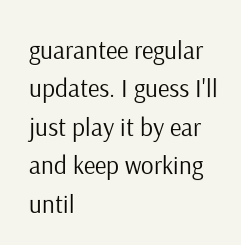guarantee regular updates. I guess I'll just play it by ear and keep working until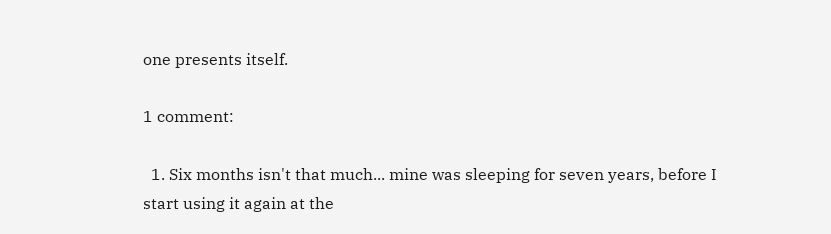one presents itself.

1 comment:

  1. Six months isn't that much... mine was sleeping for seven years, before I start using it again at the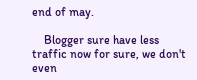end of may.

    Blogger sure have less traffic now for sure, we don't even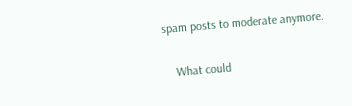spam posts to moderate anymore.

    What could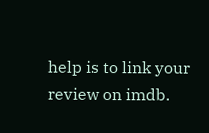help is to link your review on imdb.